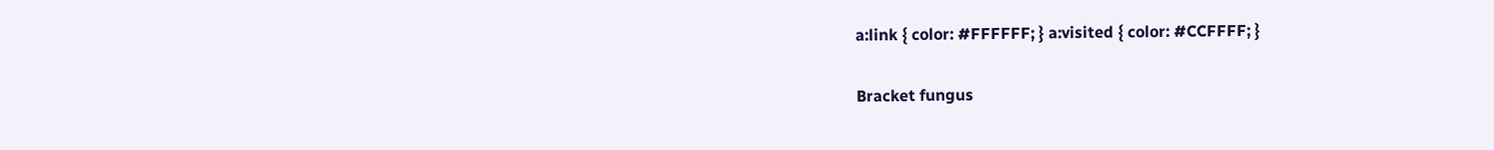a:link { color: #FFFFFF; } a:visited { color: #CCFFFF; }

Bracket fungus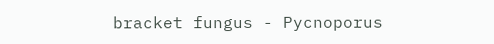bracket fungus - Pycnoporus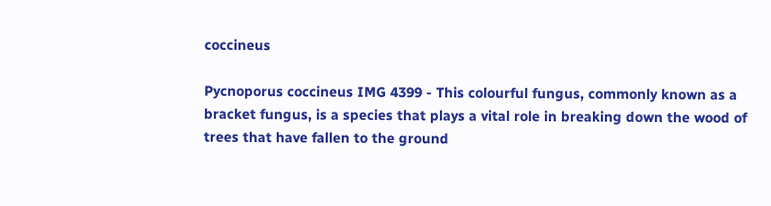coccineus

Pycnoporus coccineus IMG 4399 - This colourful fungus, commonly known as a bracket fungus, is a species that plays a vital role in breaking down the wood of trees that have fallen to the ground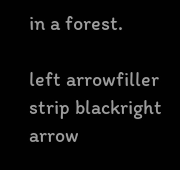in a forest.

left arrowfiller strip blackright arrow